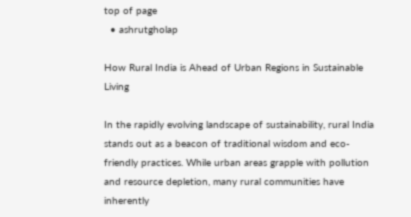top of page
  • ashrutgholap

How Rural India is Ahead of Urban Regions in Sustainable Living

In the rapidly evolving landscape of sustainability, rural India stands out as a beacon of traditional wisdom and eco-friendly practices. While urban areas grapple with pollution and resource depletion, many rural communities have inherently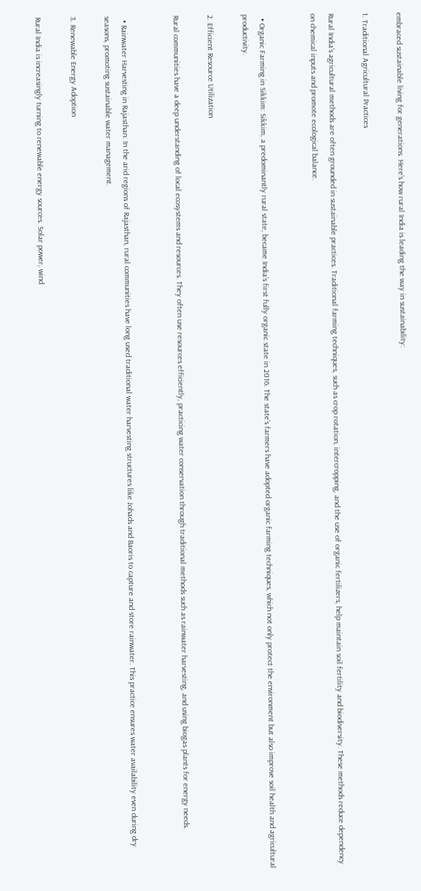embraced sustainable living for generations. Here’s how rural India is leading the way in sustainability:

1. Traditional Agricultural Practices

Rural India’s agricultural methods are often grounded in sustainable practices. Traditional farming techniques, such as crop rotation, intercropping, and the use of organic fertilizers, help maintain soil fertility and biodiversity. These methods reduce dependency on chemical inputs and promote ecological balance.


  • Organic Farming in Sikkim: Sikkim, a predominantly rural state, became India’s first fully organic state in 2016. The state’s farmers have adopted organic farming techniques, which not only protect the environment but also improve soil health and agricultural productivity.

2. Efficient Resource Utilization

Rural communities have a deep understanding of local ecosystems and resources. They often use resources efficiently, practicing water conservation through traditional methods such as rainwater harvesting, and using biogas plants for energy needs.


  • Rainwater Harvesting in Rajasthan: In the arid regions of Rajasthan, rural communities have long used traditional water harvesting structures like Johads and Baoris to capture and store rainwater. This practice ensures water availability even during dry seasons, promoting sustainable water management.

3. Renewable Energy Adoption

Rural India is increasingly turning to renewable energy sources. Solar power, wind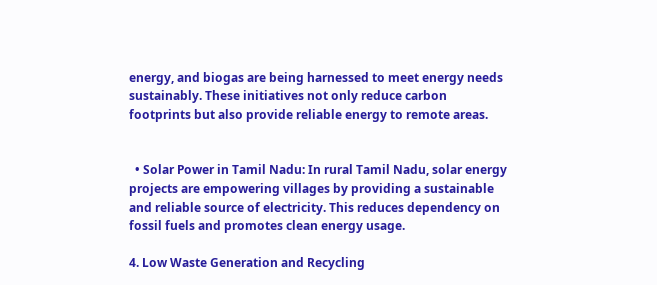energy, and biogas are being harnessed to meet energy needs sustainably. These initiatives not only reduce carbon footprints but also provide reliable energy to remote areas.


  • Solar Power in Tamil Nadu: In rural Tamil Nadu, solar energy projects are empowering villages by providing a sustainable and reliable source of electricity. This reduces dependency on fossil fuels and promotes clean energy usage.

4. Low Waste Generation and Recycling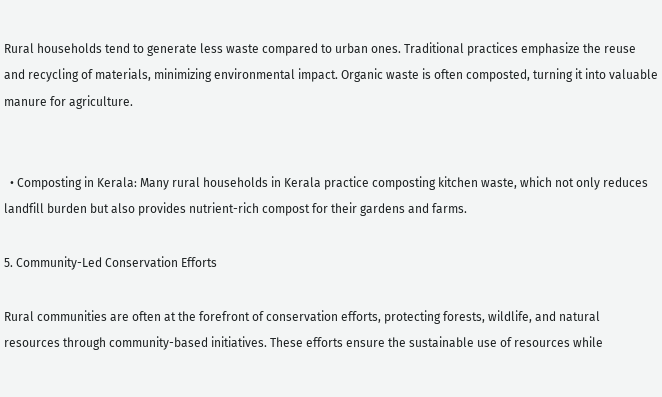Rural households tend to generate less waste compared to urban ones. Traditional practices emphasize the reuse and recycling of materials, minimizing environmental impact. Organic waste is often composted, turning it into valuable manure for agriculture.


  • Composting in Kerala: Many rural households in Kerala practice composting kitchen waste, which not only reduces landfill burden but also provides nutrient-rich compost for their gardens and farms.

5. Community-Led Conservation Efforts

Rural communities are often at the forefront of conservation efforts, protecting forests, wildlife, and natural resources through community-based initiatives. These efforts ensure the sustainable use of resources while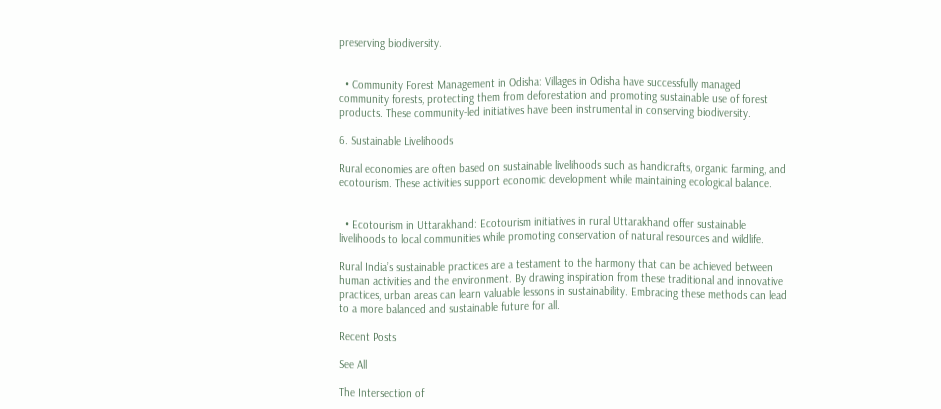preserving biodiversity.


  • Community Forest Management in Odisha: Villages in Odisha have successfully managed community forests, protecting them from deforestation and promoting sustainable use of forest products. These community-led initiatives have been instrumental in conserving biodiversity.

6. Sustainable Livelihoods

Rural economies are often based on sustainable livelihoods such as handicrafts, organic farming, and ecotourism. These activities support economic development while maintaining ecological balance.


  • Ecotourism in Uttarakhand: Ecotourism initiatives in rural Uttarakhand offer sustainable livelihoods to local communities while promoting conservation of natural resources and wildlife.

Rural India’s sustainable practices are a testament to the harmony that can be achieved between human activities and the environment. By drawing inspiration from these traditional and innovative practices, urban areas can learn valuable lessons in sustainability. Embracing these methods can lead to a more balanced and sustainable future for all.

Recent Posts

See All

The Intersection of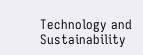Technology and Sustainability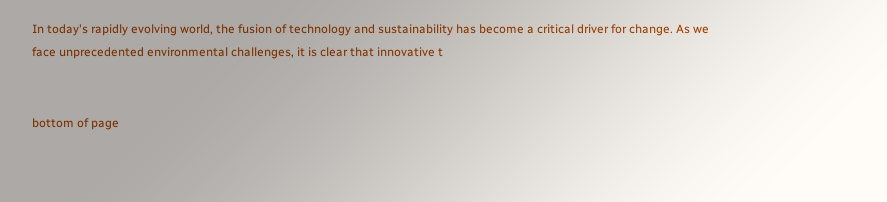In today's rapidly evolving world, the fusion of technology and sustainability has become a critical driver for change. As we face unprecedented environmental challenges, it is clear that innovative t


bottom of page